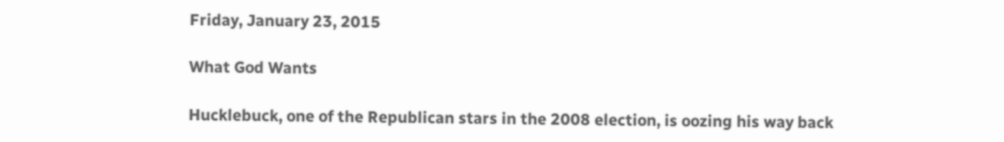Friday, January 23, 2015

What God Wants

Hucklebuck, one of the Republican stars in the 2008 election, is oozing his way back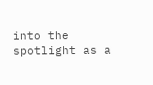into the spotlight as a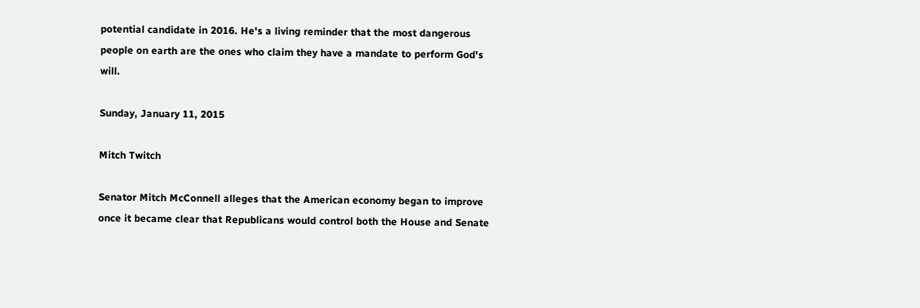potential candidate in 2016. He's a living reminder that the most dangerous people on earth are the ones who claim they have a mandate to perform God's will.

Sunday, January 11, 2015

Mitch Twitch

Senator Mitch McConnell alleges that the American economy began to improve once it became clear that Republicans would control both the House and Senate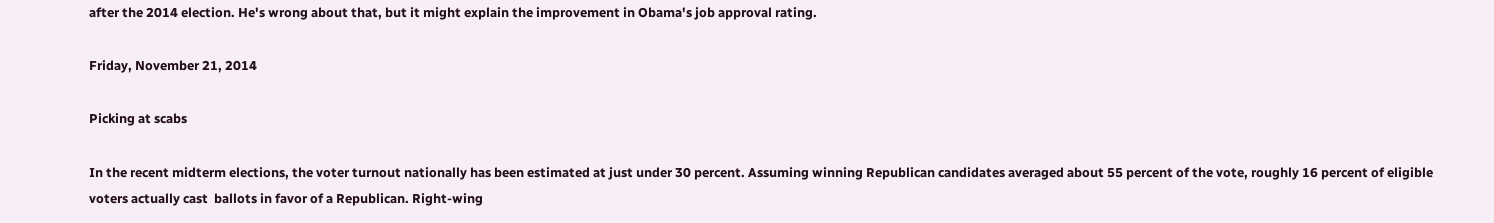after the 2014 election. He's wrong about that, but it might explain the improvement in Obama's job approval rating.

Friday, November 21, 2014

Picking at scabs

In the recent midterm elections, the voter turnout nationally has been estimated at just under 30 percent. Assuming winning Republican candidates averaged about 55 percent of the vote, roughly 16 percent of eligible voters actually cast  ballots in favor of a Republican. Right-wing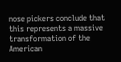nose pickers conclude that this represents a massive transformation of the American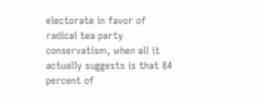electorate in favor of radical tea party conservatism, when all it actually suggests is that 84 percent of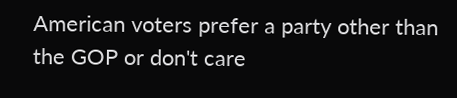American voters prefer a party other than the GOP or don't care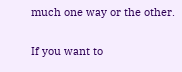much one way or the other.

If you want to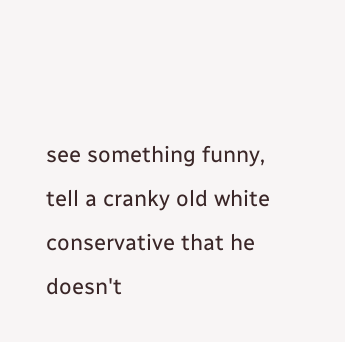see something funny, tell a cranky old white conservative that he doesn't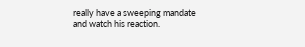really have a sweeping mandate and watch his reaction.